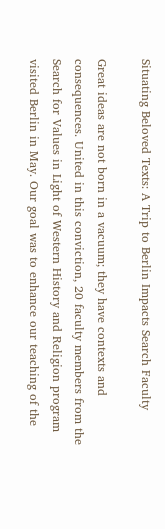Situating Beloved Texts: A Trip to Berlin Impacts Search Faculty

Great ideas are not born in a vacuum; they have contexts and consequences. United in this conviction, 20 faculty members from the Search for Values in Light of Western History and Religion program visited Berlin in May. Our goal was to enhance our teaching of the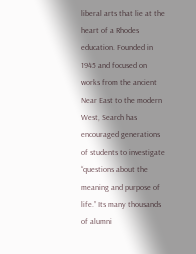liberal arts that lie at the heart of a Rhodes education. Founded in 1945 and focused on works from the ancient Near East to the modern West, Search has encouraged generations of students to investigate “questions about the meaning and purpose of life.” Its many thousands of alumni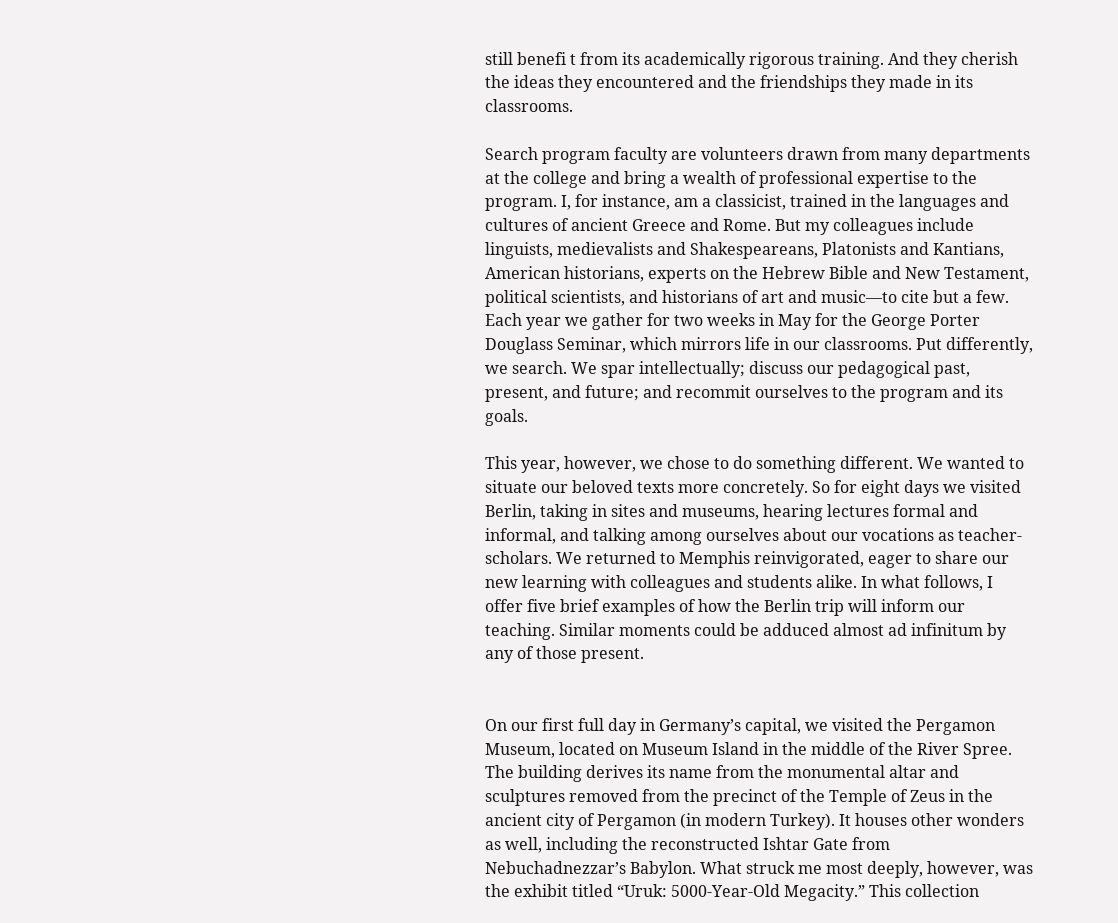still benefi t from its academically rigorous training. And they cherish the ideas they encountered and the friendships they made in its classrooms.

Search program faculty are volunteers drawn from many departments at the college and bring a wealth of professional expertise to the program. I, for instance, am a classicist, trained in the languages and cultures of ancient Greece and Rome. But my colleagues include linguists, medievalists and Shakespeareans, Platonists and Kantians, American historians, experts on the Hebrew Bible and New Testament, political scientists, and historians of art and music—to cite but a few. Each year we gather for two weeks in May for the George Porter Douglass Seminar, which mirrors life in our classrooms. Put differently, we search. We spar intellectually; discuss our pedagogical past, present, and future; and recommit ourselves to the program and its goals.

This year, however, we chose to do something different. We wanted to situate our beloved texts more concretely. So for eight days we visited Berlin, taking in sites and museums, hearing lectures formal and informal, and talking among ourselves about our vocations as teacher-scholars. We returned to Memphis reinvigorated, eager to share our new learning with colleagues and students alike. In what follows, I offer five brief examples of how the Berlin trip will inform our teaching. Similar moments could be adduced almost ad infinitum by any of those present.


On our first full day in Germany’s capital, we visited the Pergamon Museum, located on Museum Island in the middle of the River Spree. The building derives its name from the monumental altar and sculptures removed from the precinct of the Temple of Zeus in the ancient city of Pergamon (in modern Turkey). It houses other wonders as well, including the reconstructed Ishtar Gate from Nebuchadnezzar’s Babylon. What struck me most deeply, however, was the exhibit titled “Uruk: 5000-Year-Old Megacity.” This collection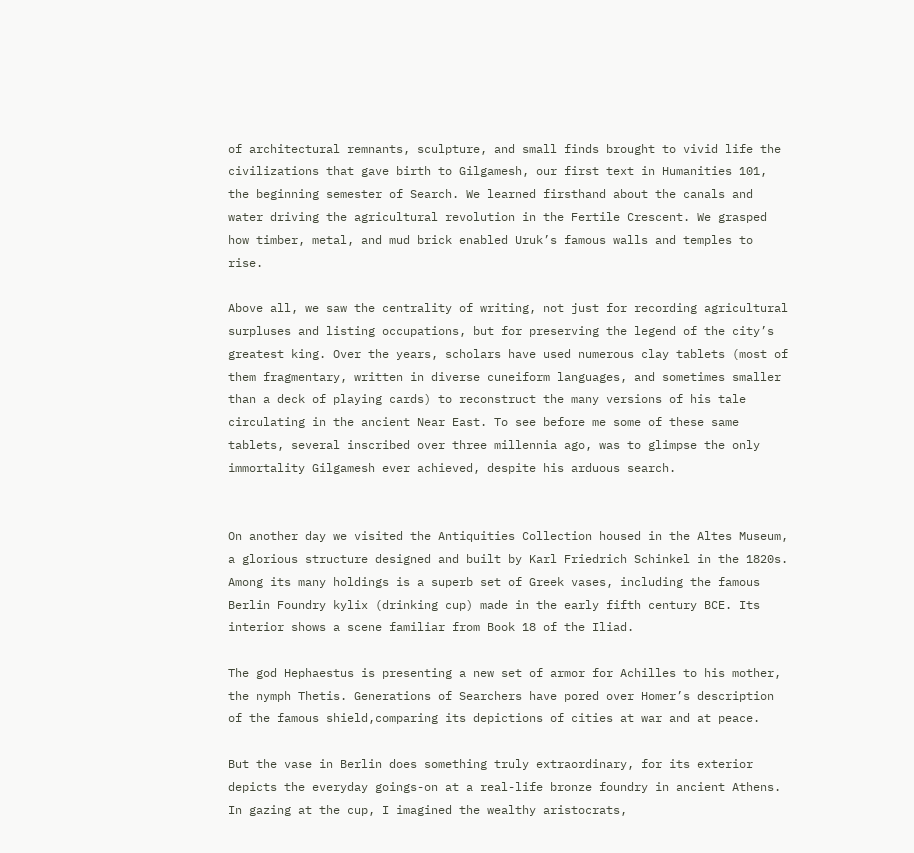of architectural remnants, sculpture, and small finds brought to vivid life the civilizations that gave birth to Gilgamesh, our first text in Humanities 101, the beginning semester of Search. We learned firsthand about the canals and water driving the agricultural revolution in the Fertile Crescent. We grasped how timber, metal, and mud brick enabled Uruk’s famous walls and temples to rise.

Above all, we saw the centrality of writing, not just for recording agricultural surpluses and listing occupations, but for preserving the legend of the city’s greatest king. Over the years, scholars have used numerous clay tablets (most of them fragmentary, written in diverse cuneiform languages, and sometimes smaller than a deck of playing cards) to reconstruct the many versions of his tale circulating in the ancient Near East. To see before me some of these same tablets, several inscribed over three millennia ago, was to glimpse the only immortality Gilgamesh ever achieved, despite his arduous search.


On another day we visited the Antiquities Collection housed in the Altes Museum, a glorious structure designed and built by Karl Friedrich Schinkel in the 1820s. Among its many holdings is a superb set of Greek vases, including the famous Berlin Foundry kylix (drinking cup) made in the early fifth century BCE. Its interior shows a scene familiar from Book 18 of the Iliad.

The god Hephaestus is presenting a new set of armor for Achilles to his mother, the nymph Thetis. Generations of Searchers have pored over Homer’s description of the famous shield,comparing its depictions of cities at war and at peace.

But the vase in Berlin does something truly extraordinary, for its exterior depicts the everyday goings-on at a real-life bronze foundry in ancient Athens. In gazing at the cup, I imagined the wealthy aristocrats,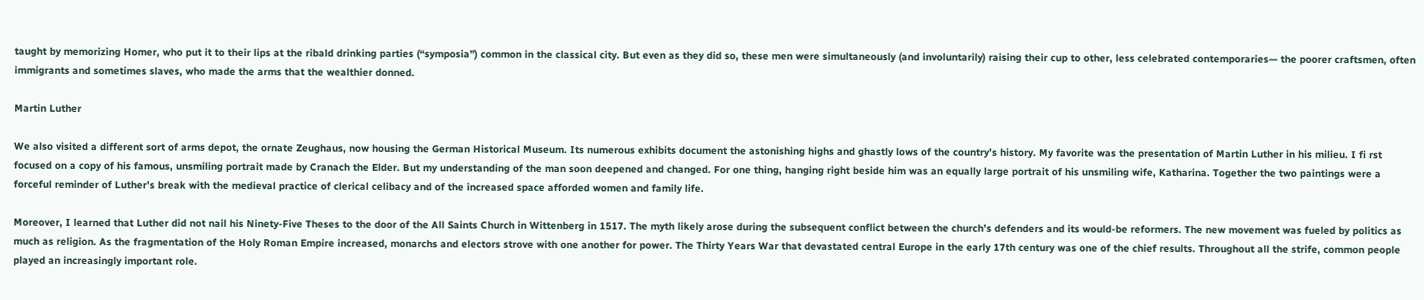taught by memorizing Homer, who put it to their lips at the ribald drinking parties (“symposia”) common in the classical city. But even as they did so, these men were simultaneously (and involuntarily) raising their cup to other, less celebrated contemporaries— the poorer craftsmen, often immigrants and sometimes slaves, who made the arms that the wealthier donned.

Martin Luther

We also visited a different sort of arms depot, the ornate Zeughaus, now housing the German Historical Museum. Its numerous exhibits document the astonishing highs and ghastly lows of the country’s history. My favorite was the presentation of Martin Luther in his milieu. I fi rst focused on a copy of his famous, unsmiling portrait made by Cranach the Elder. But my understanding of the man soon deepened and changed. For one thing, hanging right beside him was an equally large portrait of his unsmiling wife, Katharina. Together the two paintings were a forceful reminder of Luther’s break with the medieval practice of clerical celibacy and of the increased space afforded women and family life.

Moreover, I learned that Luther did not nail his Ninety-Five Theses to the door of the All Saints Church in Wittenberg in 1517. The myth likely arose during the subsequent conflict between the church’s defenders and its would-be reformers. The new movement was fueled by politics as much as religion. As the fragmentation of the Holy Roman Empire increased, monarchs and electors strove with one another for power. The Thirty Years War that devastated central Europe in the early 17th century was one of the chief results. Throughout all the strife, common people played an increasingly important role.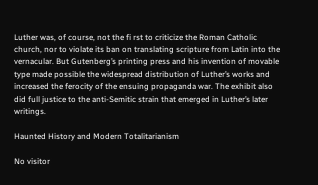Luther was, of course, not the fi rst to criticize the Roman Catholic church, nor to violate its ban on translating scripture from Latin into the vernacular. But Gutenberg’s printing press and his invention of movable type made possible the widespread distribution of Luther’s works and increased the ferocity of the ensuing propaganda war. The exhibit also did full justice to the anti-Semitic strain that emerged in Luther’s later writings.

Haunted History and Modern Totalitarianism

No visitor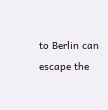to Berlin can escape the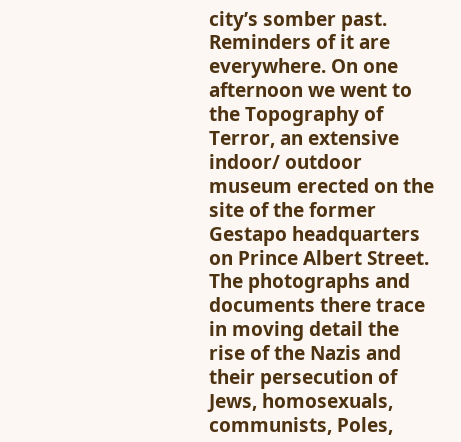city’s somber past. Reminders of it are everywhere. On one afternoon we went to the Topography of Terror, an extensive indoor/ outdoor museum erected on the site of the former Gestapo headquarters on Prince Albert Street. The photographs and documents there trace in moving detail the rise of the Nazis and their persecution of Jews, homosexuals, communists, Poles,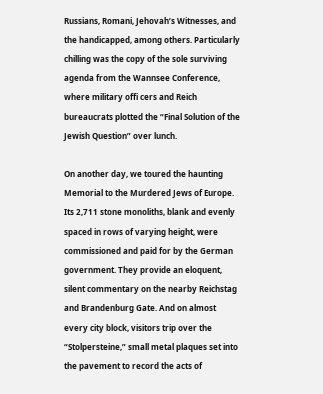Russians, Romani, Jehovah’s Witnesses, and the handicapped, among others. Particularly chilling was the copy of the sole surviving agenda from the Wannsee Conference, where military offi cers and Reich bureaucrats plotted the “Final Solution of the Jewish Question” over lunch.

On another day, we toured the haunting Memorial to the Murdered Jews of Europe. Its 2,711 stone monoliths, blank and evenly spaced in rows of varying height, were commissioned and paid for by the German government. They provide an eloquent, silent commentary on the nearby Reichstag and Brandenburg Gate. And on almost every city block, visitors trip over the “Stolpersteine,” small metal plaques set into the pavement to record the acts of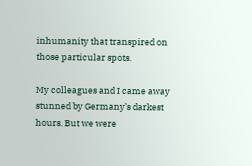inhumanity that transpired on those particular spots.

My colleagues and I came away stunned by Germany’s darkest hours. But we were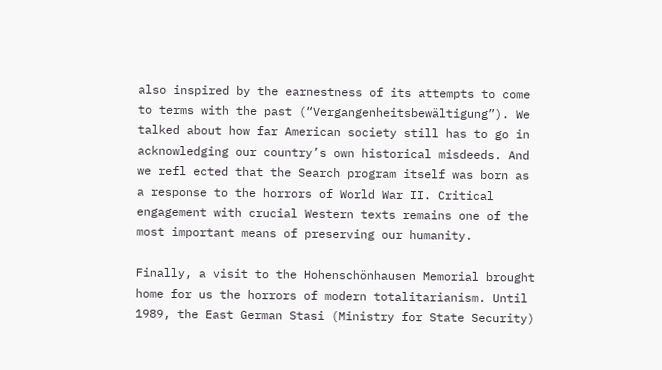also inspired by the earnestness of its attempts to come to terms with the past (“Vergangenheitsbewältigung”). We talked about how far American society still has to go in acknowledging our country’s own historical misdeeds. And we refl ected that the Search program itself was born as a response to the horrors of World War II. Critical engagement with crucial Western texts remains one of the most important means of preserving our humanity.

Finally, a visit to the Hohenschönhausen Memorial brought home for us the horrors of modern totalitarianism. Until 1989, the East German Stasi (Ministry for State Security)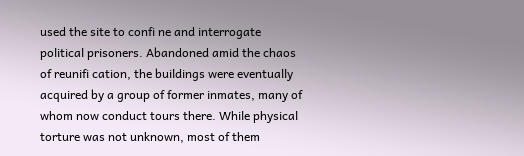used the site to confi ne and interrogate political prisoners. Abandoned amid the chaos of reunifi cation, the buildings were eventually acquired by a group of former inmates, many of whom now conduct tours there. While physical torture was not unknown, most of them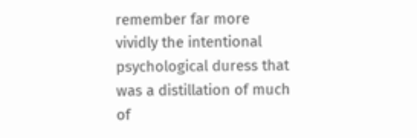remember far more vividly the intentional psychological duress that was a distillation of much of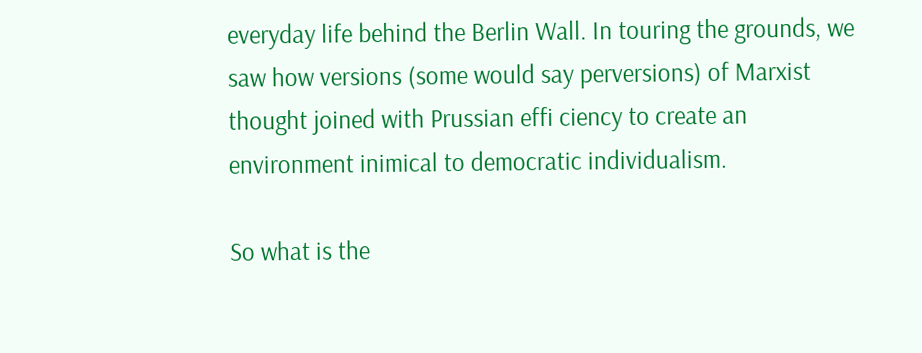everyday life behind the Berlin Wall. In touring the grounds, we saw how versions (some would say perversions) of Marxist thought joined with Prussian effi ciency to create an environment inimical to democratic individualism.

So what is the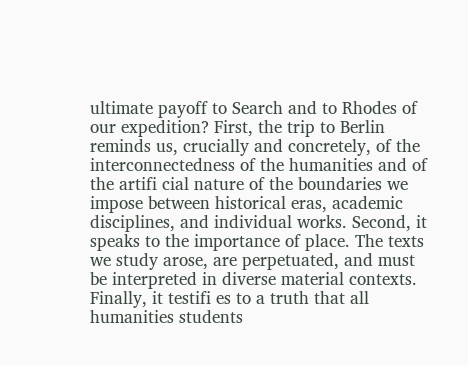ultimate payoff to Search and to Rhodes of our expedition? First, the trip to Berlin reminds us, crucially and concretely, of the interconnectedness of the humanities and of the artifi cial nature of the boundaries we impose between historical eras, academic disciplines, and individual works. Second, it speaks to the importance of place. The texts we study arose, are perpetuated, and must be interpreted in diverse material contexts. Finally, it testifi es to a truth that all humanities students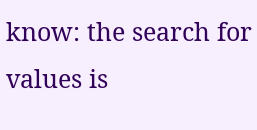know: the search for values is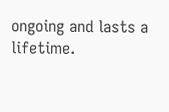ongoing and lasts a lifetime.